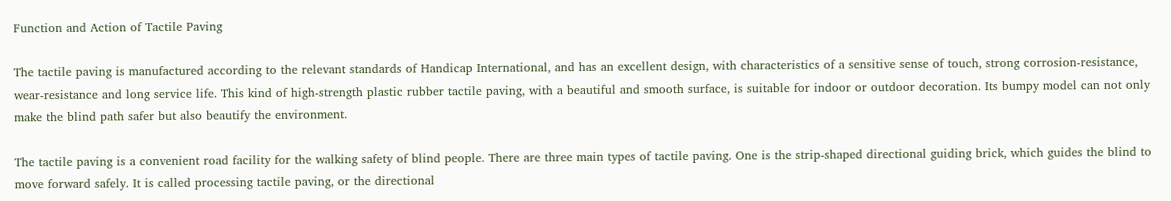Function and Action of Tactile Paving

The tactile paving is manufactured according to the relevant standards of Handicap International, and has an excellent design, with characteristics of a sensitive sense of touch, strong corrosion-resistance, wear-resistance and long service life. This kind of high-strength plastic rubber tactile paving, with a beautiful and smooth surface, is suitable for indoor or outdoor decoration. Its bumpy model can not only make the blind path safer but also beautify the environment.

The tactile paving is a convenient road facility for the walking safety of blind people. There are three main types of tactile paving. One is the strip-shaped directional guiding brick, which guides the blind to move forward safely. It is called processing tactile paving, or the directional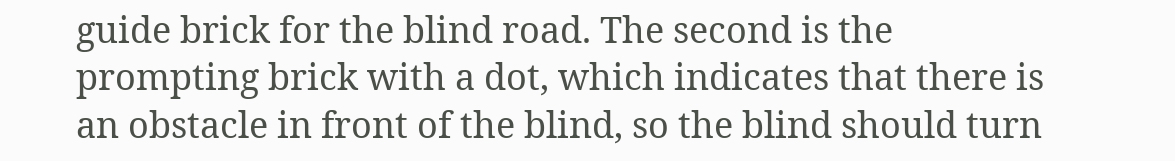guide brick for the blind road. The second is the prompting brick with a dot, which indicates that there is an obstacle in front of the blind, so the blind should turn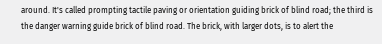around. It's called prompting tactile paving or orientation guiding brick of blind road; the third is the danger warning guide brick of blind road. The brick, with larger dots, is to alert the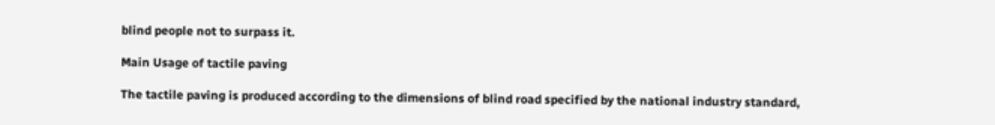blind people not to surpass it.

Main Usage of tactile paving

The tactile paving is produced according to the dimensions of blind road specified by the national industry standard,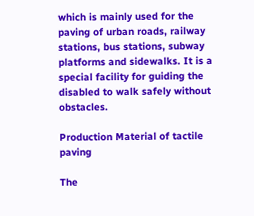which is mainly used for the paving of urban roads, railway stations, bus stations, subway platforms and sidewalks. It is a special facility for guiding the disabled to walk safely without obstacles.

Production Material of tactile paving

The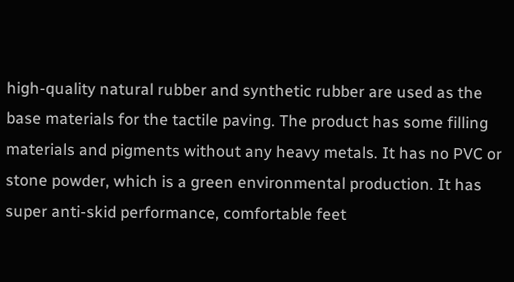high-quality natural rubber and synthetic rubber are used as the base materials for the tactile paving. The product has some filling materials and pigments without any heavy metals. It has no PVC or stone powder, which is a green environmental production. It has super anti-skid performance, comfortable feet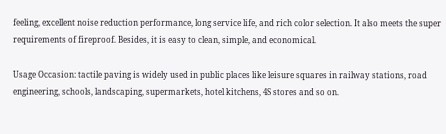feeling, excellent noise reduction performance, long service life, and rich color selection. It also meets the super requirements of fireproof. Besides, it is easy to clean, simple, and economical.

Usage Occasion: tactile paving is widely used in public places like leisure squares in railway stations, road engineering, schools, landscaping, supermarkets, hotel kitchens, 4S stores and so on.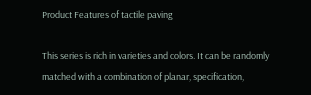Product Features of tactile paving

This series is rich in varieties and colors. It can be randomly matched with a combination of planar, specification,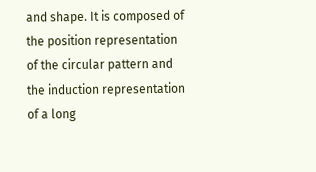and shape. It is composed of the position representation of the circular pattern and the induction representation of a long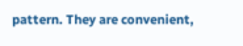pattern. They are convenient,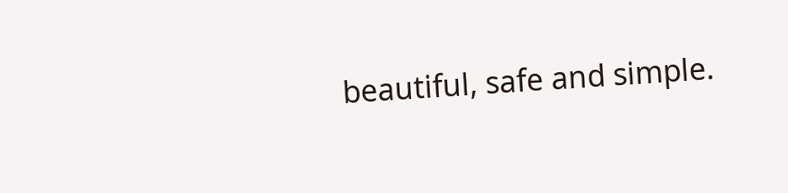beautiful, safe and simple.